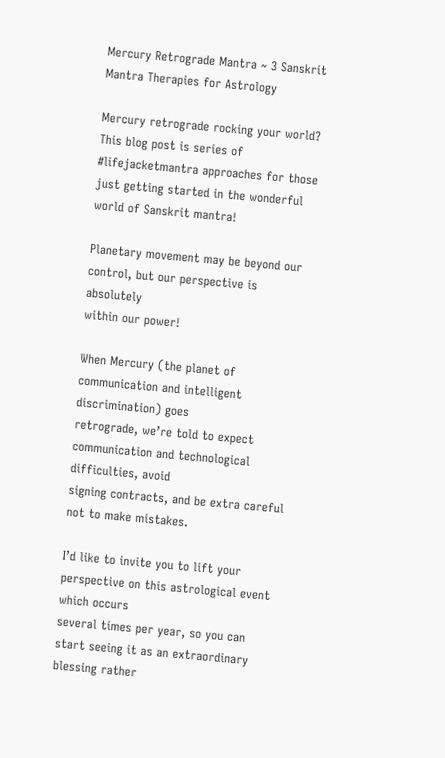Mercury Retrograde Mantra ~ 3 Sanskrit Mantra Therapies for Astrology

Mercury retrograde rocking your world? This blog post is series of #lifejacketmantra approaches for those just getting started in the wonderful world of Sanskrit mantra!

Planetary movement may be beyond our control, but our perspective is absolutely
within our power!

When Mercury (the planet of communication and intelligent discrimination) goes
retrograde, we’re told to expect communication and technological difficulties, avoid
signing contracts, and be extra careful not to make mistakes.

I’d like to invite you to lift your perspective on this astrological event which occurs
several times per year, so you can start seeing it as an extraordinary blessing rather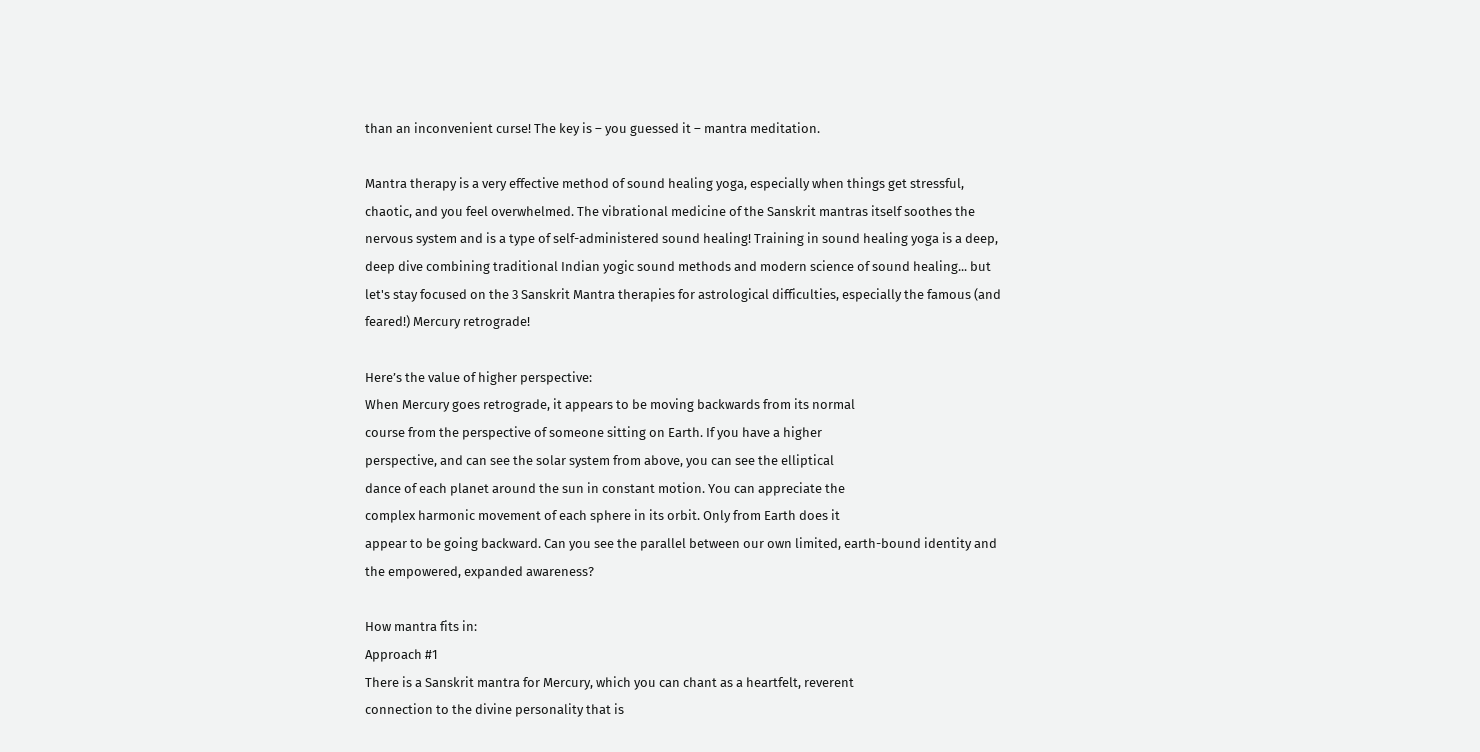than an inconvenient curse! The key is – you guessed it – mantra meditation.

Mantra therapy is a very effective method of sound healing yoga, especially when things get stressful, chaotic, and you feel overwhelmed. The vibrational medicine of the Sanskrit mantras itself soothes the nervous system and is a type of self-administered sound healing! Training in sound healing yoga is a deep, deep dive combining traditional Indian yogic sound methods and modern science of sound healing... but let's stay focused on the 3 Sanskrit Mantra therapies for astrological difficulties, especially the famous (and feared!) Mercury retrograde!

Here’s the value of higher perspective:
When Mercury goes retrograde, it appears to be moving backwards from its normal
course from the perspective of someone sitting on Earth. If you have a higher
perspective, and can see the solar system from above, you can see the elliptical
dance of each planet around the sun in constant motion. You can appreciate the
complex harmonic movement of each sphere in its orbit. Only from Earth does it
appear to be going backward. Can you see the parallel between our own limited, earth-bound identity and the empowered, expanded awareness?

How mantra fits in:
Approach #1
There is a Sanskrit mantra for Mercury, which you can chant as a heartfelt, reverent
connection to the divine personality that is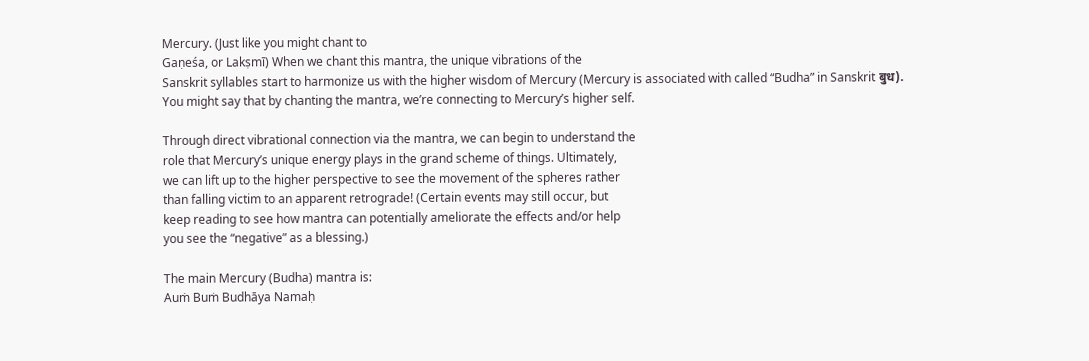Mercury. (Just like you might chant to
Gaṇeśa, or Lakṣmī) When we chant this mantra, the unique vibrations of the
Sanskrit syllables start to harmonize us with the higher wisdom of Mercury (Mercury is associated with called “Budha” in Sanskrit बुध). You might say that by chanting the mantra, we’re connecting to Mercury’s higher self.

Through direct vibrational connection via the mantra, we can begin to understand the
role that Mercury’s unique energy plays in the grand scheme of things. Ultimately,
we can lift up to the higher perspective to see the movement of the spheres rather
than falling victim to an apparent retrograde! (Certain events may still occur, but
keep reading to see how mantra can potentially ameliorate the effects and/or help
you see the “negative” as a blessing.)

The main Mercury (Budha) mantra is:
Auṁ Buṁ Budhāya Namaḥ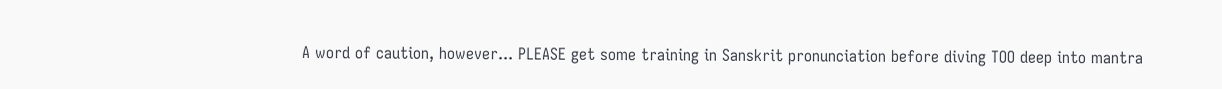A word of caution, however... PLEASE get some training in Sanskrit pronunciation before diving TOO deep into mantra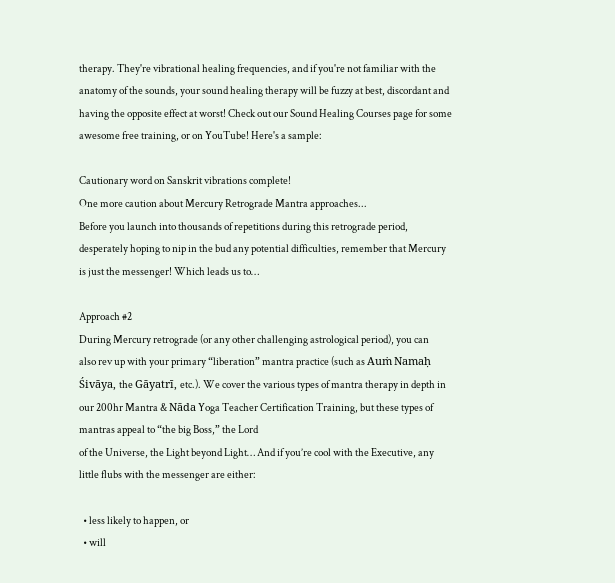therapy. They're vibrational healing frequencies, and if you're not familiar with the anatomy of the sounds, your sound healing therapy will be fuzzy at best, discordant and having the opposite effect at worst! Check out our Sound Healing Courses page for some awesome free training, or on YouTube! Here's a sample:

Cautionary word on Sanskrit vibrations complete!
One more caution about Mercury Retrograde Mantra approaches...
Before you launch into thousands of repetitions during this retrograde period,
desperately hoping to nip in the bud any potential difficulties, remember that Mercury
is just the messenger! Which leads us to…

Approach #2
During Mercury retrograde (or any other challenging astrological period), you can
also rev up with your primary “liberation” mantra practice (such as Auṁ Namaḥ
Śivāya, the Gāyatrī, etc.). We cover the various types of mantra therapy in depth in our 200hr Mantra & Nāda Yoga Teacher Certification Training, but these types of mantras appeal to “the big Boss,” the Lord
of the Universe, the Light beyond Light… And if you’re cool with the Executive, any
little flubs with the messenger are either:

  • less likely to happen, or
  • will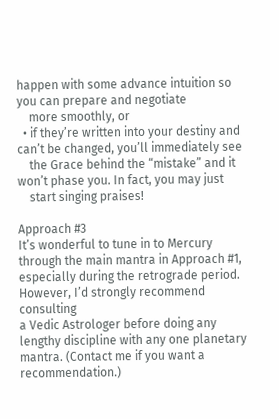happen with some advance intuition so you can prepare and negotiate
    more smoothly, or
  • if they’re written into your destiny and can’t be changed, you’ll immediately see
    the Grace behind the “mistake” and it won’t phase you. In fact, you may just
    start singing praises!

Approach #3
It’s wonderful to tune in to Mercury through the main mantra in Approach #1,
especially during the retrograde period. However, I’d strongly recommend consulting
a Vedic Astrologer before doing any lengthy discipline with any one planetary
mantra. (Contact me if you want a recommendation.)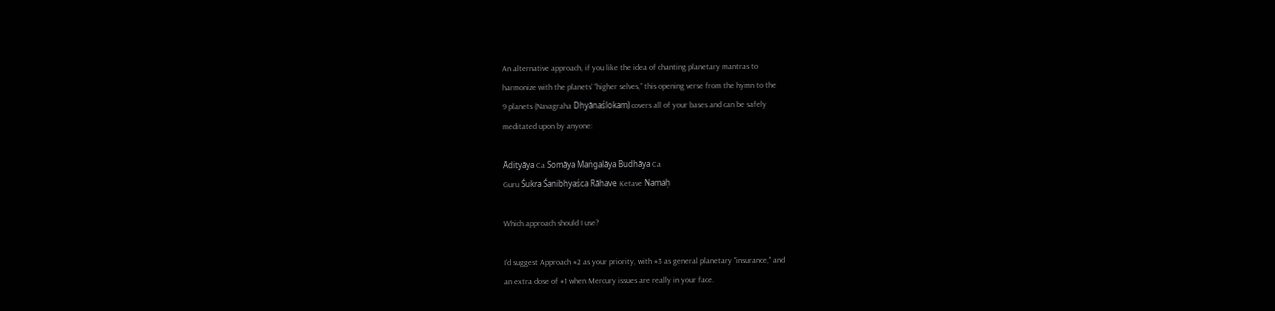An alternative approach, if you like the idea of chanting planetary mantras to
harmonize with the planets’ “higher selves,” this opening verse from the hymn to the
9 planets (Navagraha Dhyānaślokam) covers all of your bases and can be safely
meditated upon by anyone:

Ādityāya Ca Somāya Maṅgalāya Budhāya Ca
Guru Śukra Śanibhyaśca Rāhave Ketave Namaḥ

Which approach should I use?

I’d suggest Approach #2 as your priority, with #3 as general planetary "insurance," and
an extra dose of #1 when Mercury issues are really in your face.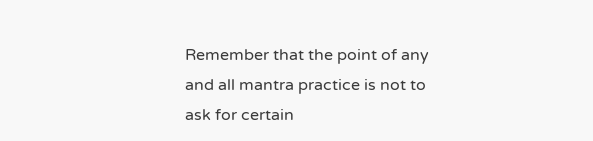Remember that the point of any and all mantra practice is not to ask for certain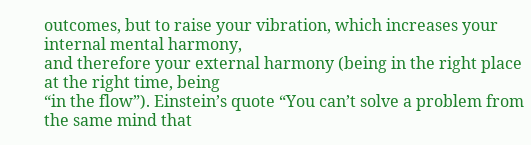outcomes, but to raise your vibration, which increases your internal mental harmony,
and therefore your external harmony (being in the right place at the right time, being
“in the flow”). Einstein’s quote “You can’t solve a problem from the same mind that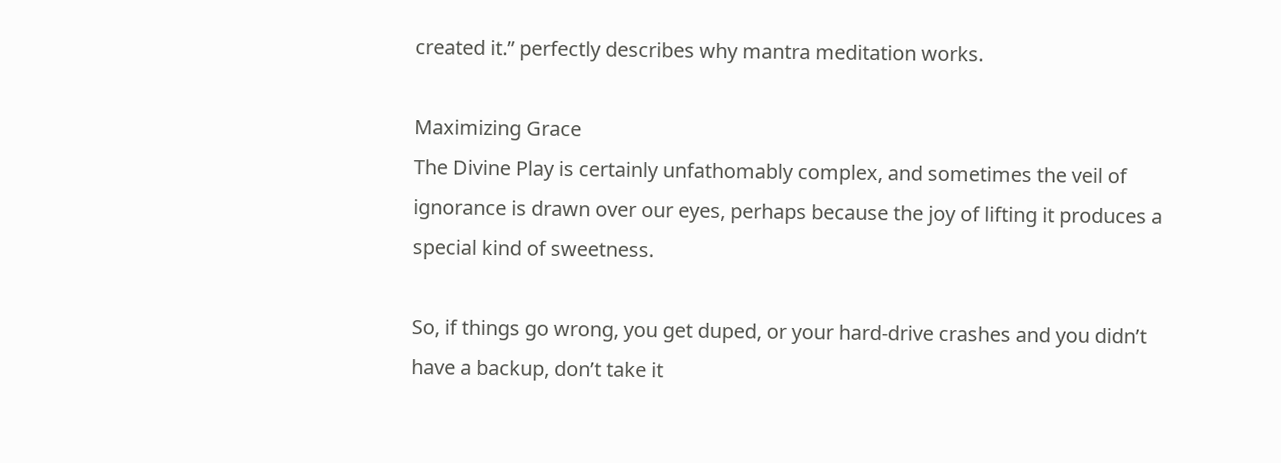created it.” perfectly describes why mantra meditation works.

Maximizing Grace
The Divine Play is certainly unfathomably complex, and sometimes the veil of
ignorance is drawn over our eyes, perhaps because the joy of lifting it produces a
special kind of sweetness.

So, if things go wrong, you get duped, or your hard-drive crashes and you didn’t
have a backup, don’t take it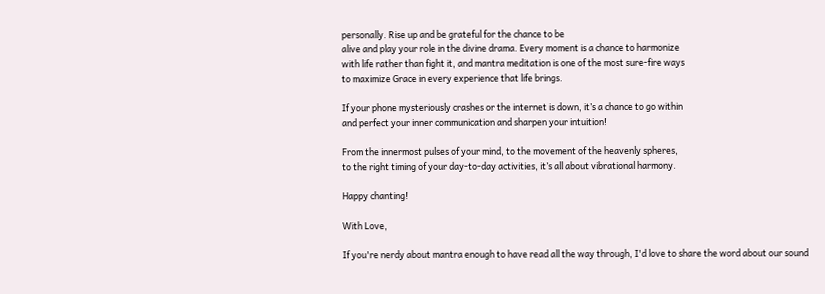personally. Rise up and be grateful for the chance to be
alive and play your role in the divine drama. Every moment is a chance to harmonize
with life rather than fight it, and mantra meditation is one of the most sure-fire ways
to maximize Grace in every experience that life brings.

If your phone mysteriously crashes or the internet is down, it’s a chance to go within
and perfect your inner communication and sharpen your intuition!

From the innermost pulses of your mind, to the movement of the heavenly spheres,
to the right timing of your day-to-day activities, it’s all about vibrational harmony.

Happy chanting!

With Love,

If you're nerdy about mantra enough to have read all the way through, I'd love to share the word about our sound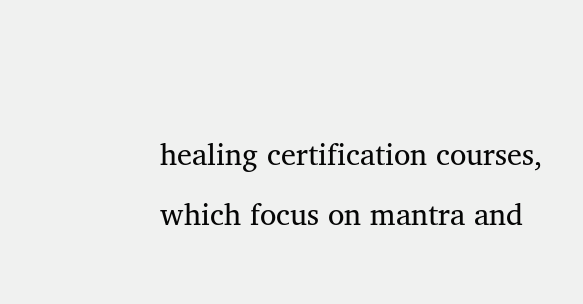healing certification courses, which focus on mantra and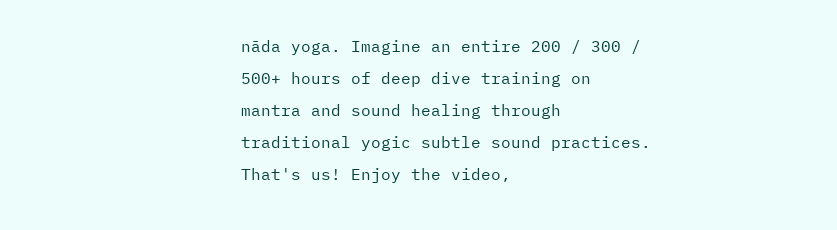nāda yoga. Imagine an entire 200 / 300 / 500+ hours of deep dive training on mantra and sound healing through traditional yogic subtle sound practices. That's us! Enjoy the video,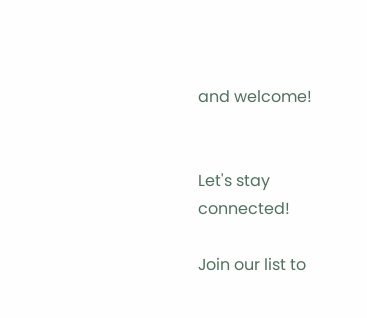and welcome!


Let's stay connected!

Join our list to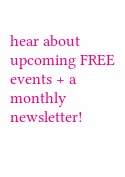hear about upcoming FREE events + a monthly newsletter!